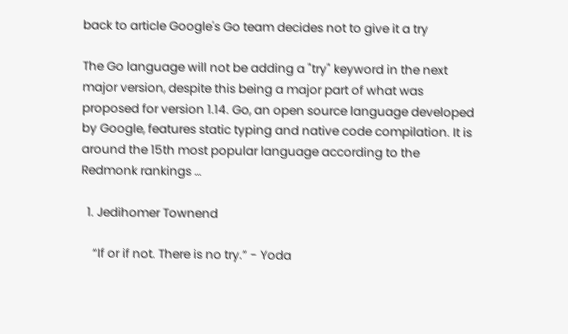back to article Google's Go team decides not to give it a try

The Go language will not be adding a "try" keyword in the next major version, despite this being a major part of what was proposed for version 1.14. Go, an open source language developed by Google, features static typing and native code compilation. It is around the 15th most popular language according to the Redmonk rankings …

  1. Jedihomer Townend

    “If or if not. There is no try.” - Yoda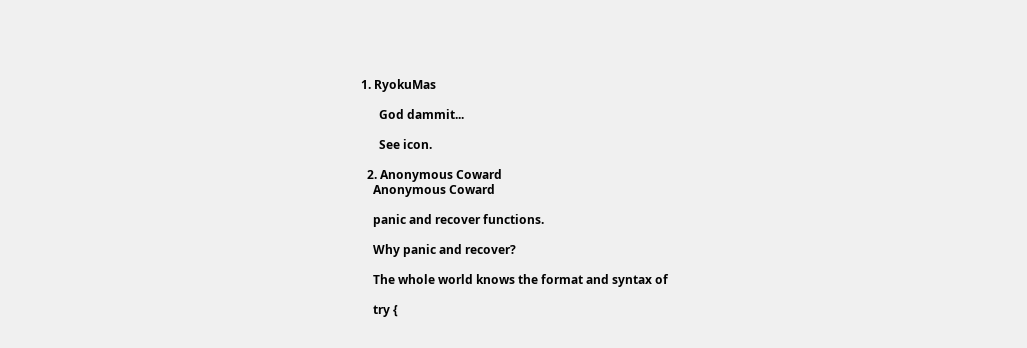1. RyokuMas

      God dammit...

      See icon.

  2. Anonymous Coward
    Anonymous Coward

    panic and recover functions.

    Why panic and recover?

    The whole world knows the format and syntax of

    try {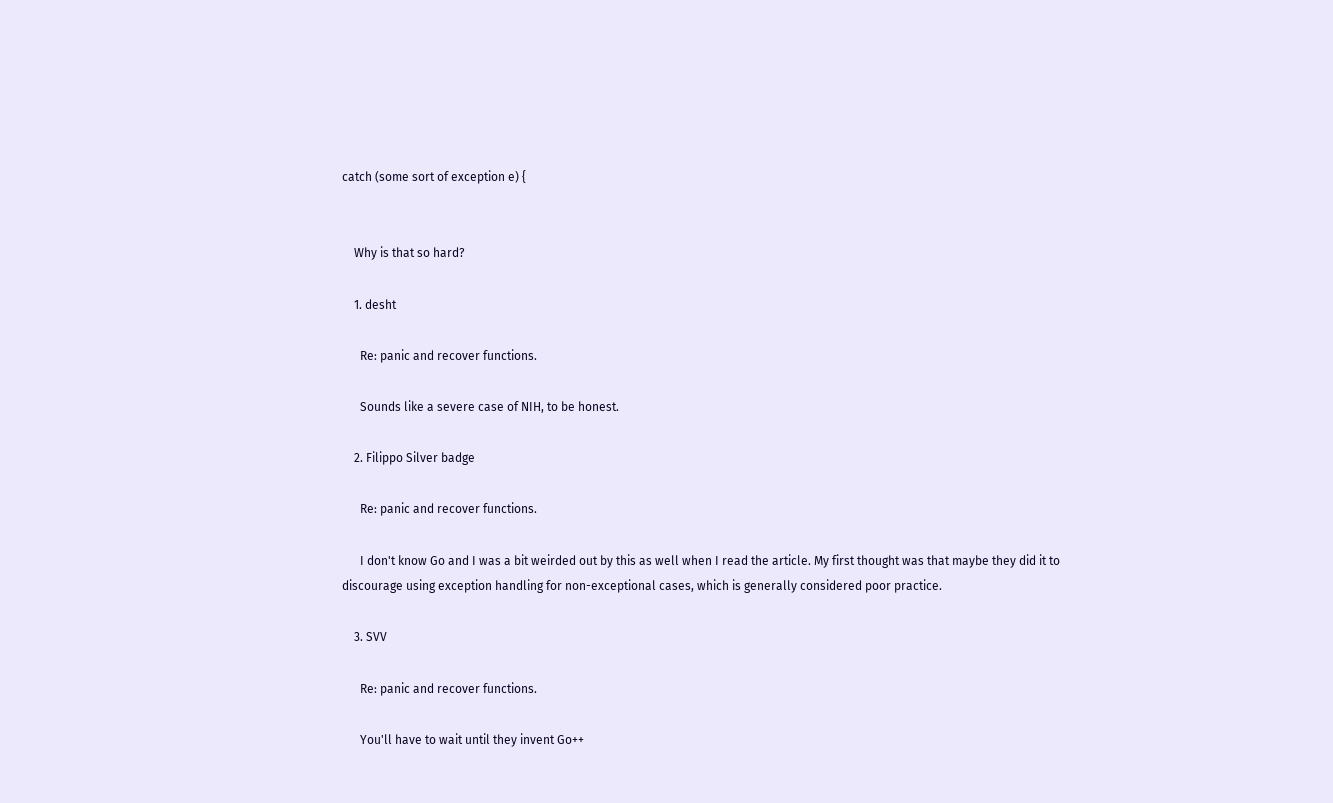catch (some sort of exception e) {


    Why is that so hard?

    1. desht

      Re: panic and recover functions.

      Sounds like a severe case of NIH, to be honest.

    2. Filippo Silver badge

      Re: panic and recover functions.

      I don't know Go and I was a bit weirded out by this as well when I read the article. My first thought was that maybe they did it to discourage using exception handling for non-exceptional cases, which is generally considered poor practice.

    3. SVV

      Re: panic and recover functions.

      You'll have to wait until they invent Go++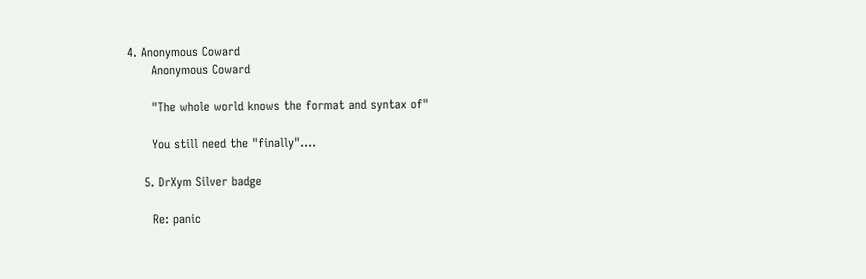4. Anonymous Coward
      Anonymous Coward

      "The whole world knows the format and syntax of"

      You still need the "finally"....

    5. DrXym Silver badge

      Re: panic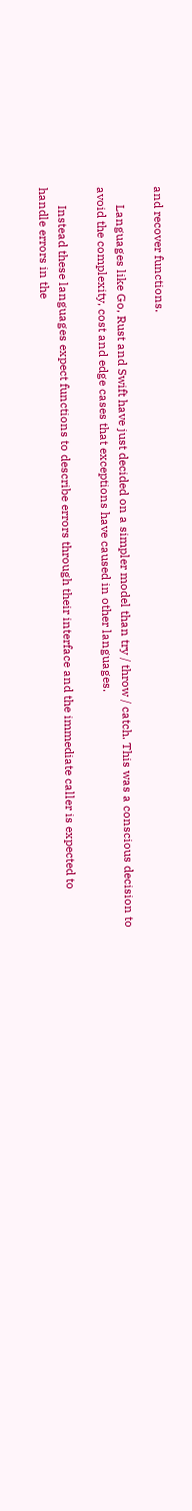and recover functions.

      Languages like Go, Rust and Swift have just decided on a simpler model than try / throw / catch. This was a conscious decision to avoid the complexity, cost and edge cases that exceptions have caused in other languages.

      Instead these languages expect functions to describe errors through their interface and the immediate caller is expected to handle errors in the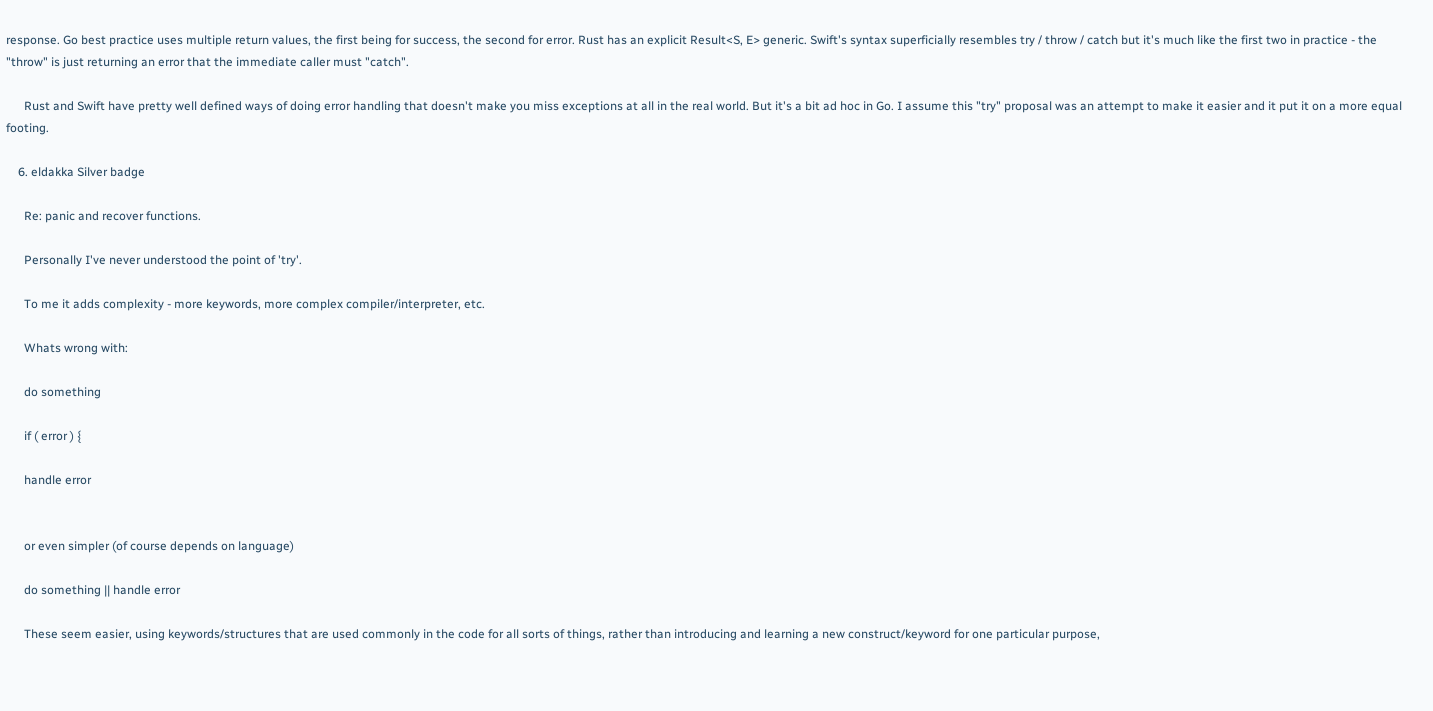response. Go best practice uses multiple return values, the first being for success, the second for error. Rust has an explicit Result<S, E> generic. Swift's syntax superficially resembles try / throw / catch but it's much like the first two in practice - the "throw" is just returning an error that the immediate caller must "catch".

      Rust and Swift have pretty well defined ways of doing error handling that doesn't make you miss exceptions at all in the real world. But it's a bit ad hoc in Go. I assume this "try" proposal was an attempt to make it easier and it put it on a more equal footing.

    6. eldakka Silver badge

      Re: panic and recover functions.

      Personally I've never understood the point of 'try'.

      To me it adds complexity - more keywords, more complex compiler/interpreter, etc.

      Whats wrong with:

      do something

      if ( error ) {

      handle error


      or even simpler (of course depends on language)

      do something || handle error

      These seem easier, using keywords/structures that are used commonly in the code for all sorts of things, rather than introducing and learning a new construct/keyword for one particular purpose,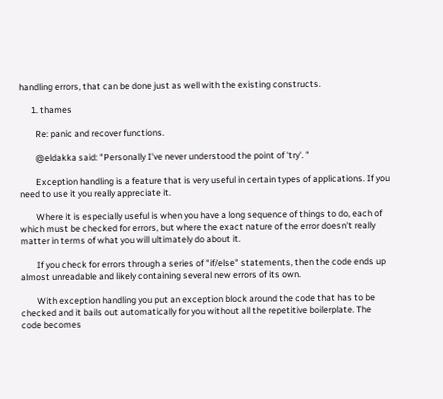handling errors, that can be done just as well with the existing constructs.

      1. thames

        Re: panic and recover functions.

        @eldakka said: "Personally I've never understood the point of 'try'. "

        Exception handling is a feature that is very useful in certain types of applications. If you need to use it you really appreciate it.

        Where it is especially useful is when you have a long sequence of things to do, each of which must be checked for errors, but where the exact nature of the error doesn't really matter in terms of what you will ultimately do about it.

        If you check for errors through a series of "if/else" statements, then the code ends up almost unreadable and likely containing several new errors of its own.

        With exception handling you put an exception block around the code that has to be checked and it bails out automatically for you without all the repetitive boilerplate. The code becomes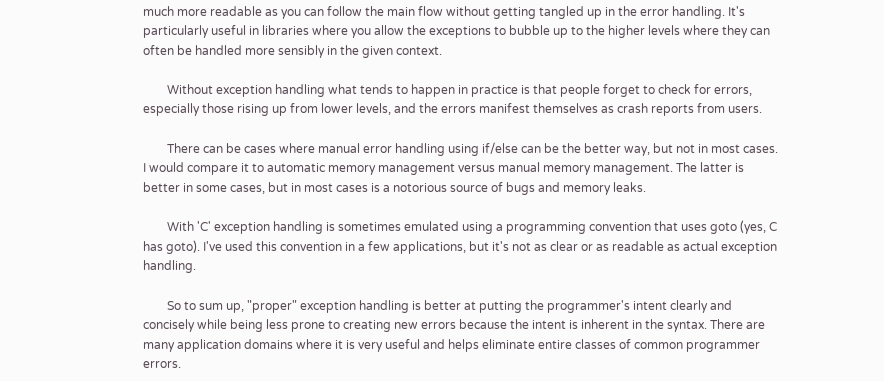much more readable as you can follow the main flow without getting tangled up in the error handling. It's particularly useful in libraries where you allow the exceptions to bubble up to the higher levels where they can often be handled more sensibly in the given context.

        Without exception handling what tends to happen in practice is that people forget to check for errors, especially those rising up from lower levels, and the errors manifest themselves as crash reports from users.

        There can be cases where manual error handling using if/else can be the better way, but not in most cases. I would compare it to automatic memory management versus manual memory management. The latter is better in some cases, but in most cases is a notorious source of bugs and memory leaks.

        With 'C' exception handling is sometimes emulated using a programming convention that uses goto (yes, C has goto). I've used this convention in a few applications, but it's not as clear or as readable as actual exception handling.

        So to sum up, "proper" exception handling is better at putting the programmer's intent clearly and concisely while being less prone to creating new errors because the intent is inherent in the syntax. There are many application domains where it is very useful and helps eliminate entire classes of common programmer errors.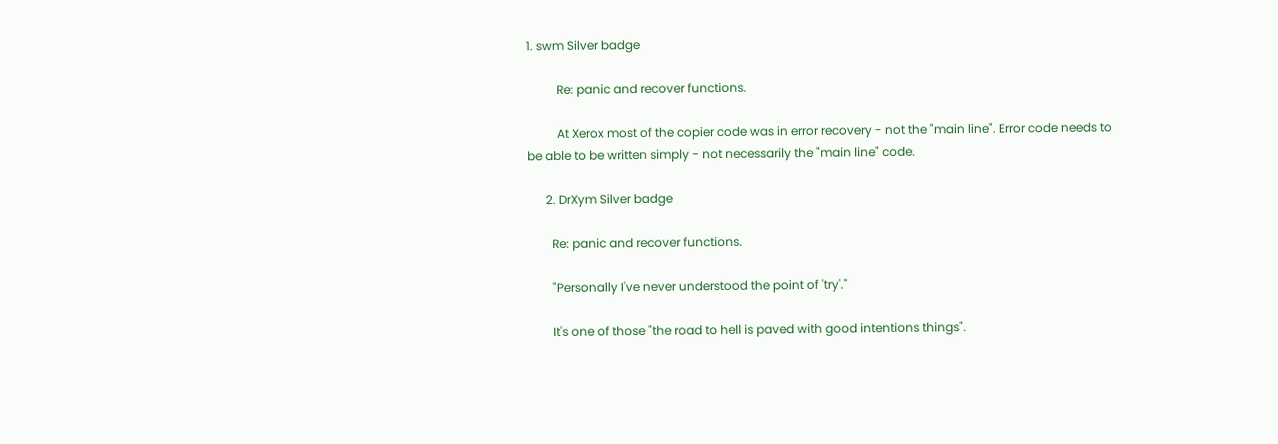1. swm Silver badge

          Re: panic and recover functions.

          At Xerox most of the copier code was in error recovery - not the "main line". Error code needs to be able to be written simply - not necessarily the "main line" code.

      2. DrXym Silver badge

        Re: panic and recover functions.

        "Personally I've never understood the point of 'try'."

        It's one of those "the road to hell is paved with good intentions things".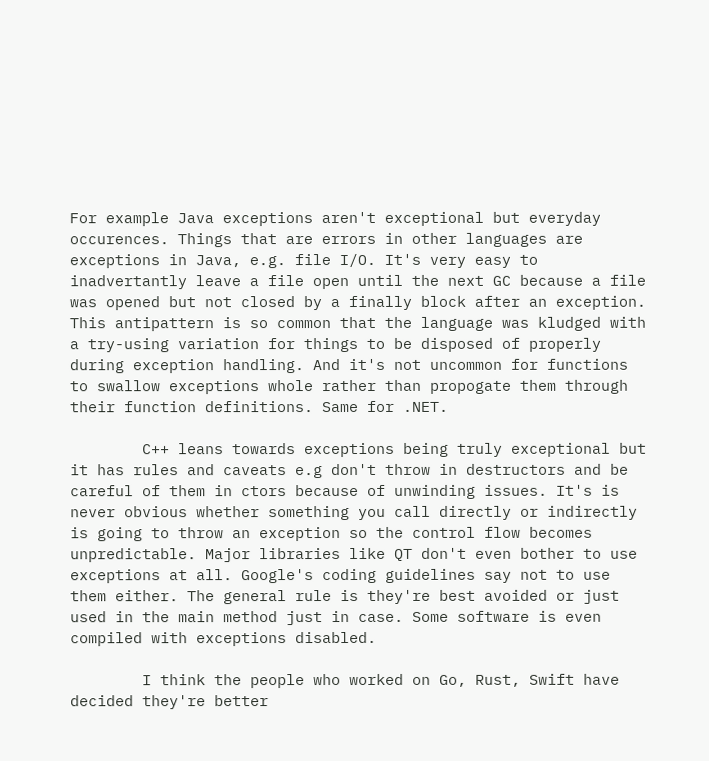For example Java exceptions aren't exceptional but everyday occurences. Things that are errors in other languages are exceptions in Java, e.g. file I/O. It's very easy to inadvertantly leave a file open until the next GC because a file was opened but not closed by a finally block after an exception. This antipattern is so common that the language was kludged with a try-using variation for things to be disposed of properly during exception handling. And it's not uncommon for functions to swallow exceptions whole rather than propogate them through their function definitions. Same for .NET.

        C++ leans towards exceptions being truly exceptional but it has rules and caveats e.g don't throw in destructors and be careful of them in ctors because of unwinding issues. It's is never obvious whether something you call directly or indirectly is going to throw an exception so the control flow becomes unpredictable. Major libraries like QT don't even bother to use exceptions at all. Google's coding guidelines say not to use them either. The general rule is they're best avoided or just used in the main method just in case. Some software is even compiled with exceptions disabled.

        I think the people who worked on Go, Rust, Swift have decided they're better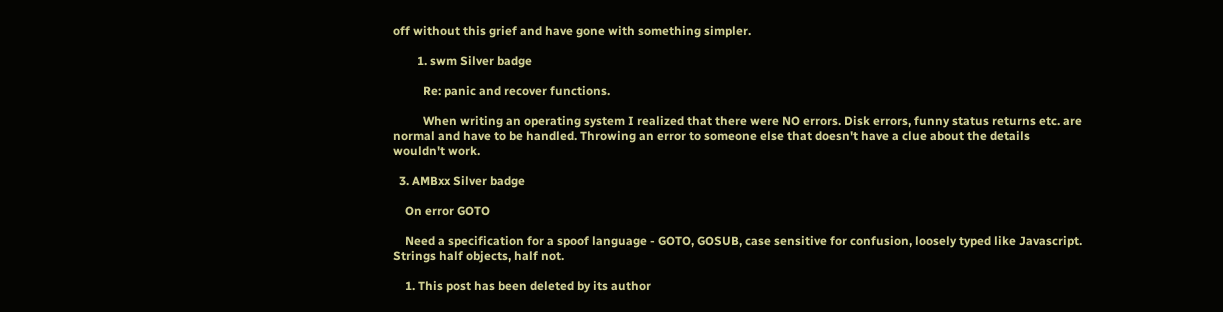off without this grief and have gone with something simpler.

        1. swm Silver badge

          Re: panic and recover functions.

          When writing an operating system I realized that there were NO errors. Disk errors, funny status returns etc. are normal and have to be handled. Throwing an error to someone else that doesn't have a clue about the details wouldn't work.

  3. AMBxx Silver badge

    On error GOTO

    Need a specification for a spoof language - GOTO, GOSUB, case sensitive for confusion, loosely typed like Javascript. Strings half objects, half not.

    1. This post has been deleted by its author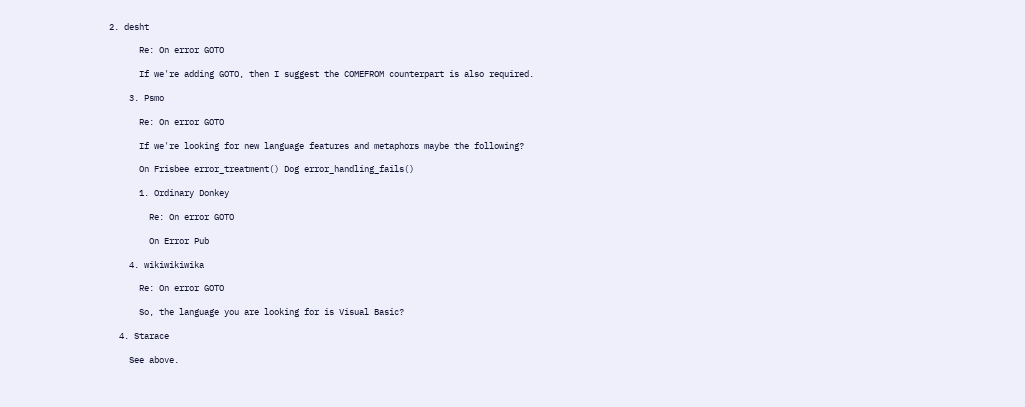2. desht

      Re: On error GOTO

      If we're adding GOTO, then I suggest the COMEFROM counterpart is also required.

    3. Psmo

      Re: On error GOTO

      If we're looking for new language features and metaphors maybe the following?

      On Frisbee error_treatment() Dog error_handling_fails()

      1. Ordinary Donkey

        Re: On error GOTO

        On Error Pub

    4. wikiwikiwika

      Re: On error GOTO

      So, the language you are looking for is Visual Basic?

  4. Starace

    See above.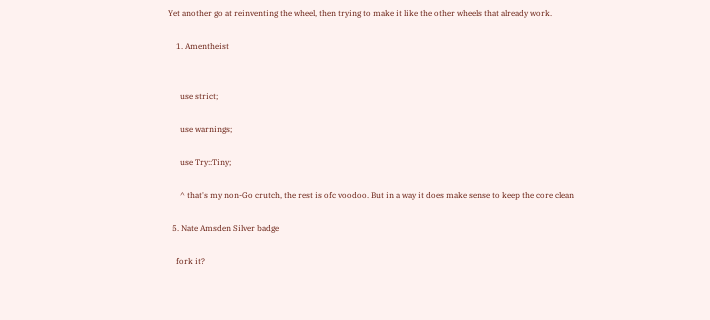Yet another go at reinventing the wheel, then trying to make it like the other wheels that already work.

    1. Amentheist


      use strict;

      use warnings;

      use Try::Tiny;

      ^ that's my non-Go crutch, the rest is ofc voodoo. But in a way it does make sense to keep the core clean

  5. Nate Amsden Silver badge

    fork it?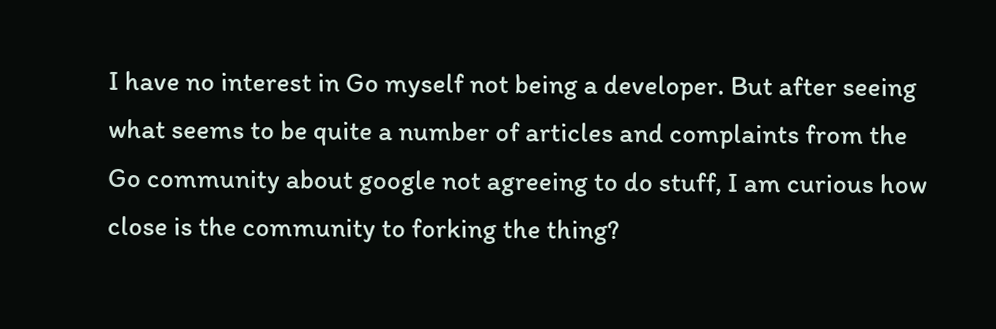I have no interest in Go myself not being a developer. But after seeing what seems to be quite a number of articles and complaints from the Go community about google not agreeing to do stuff, I am curious how close is the community to forking the thing?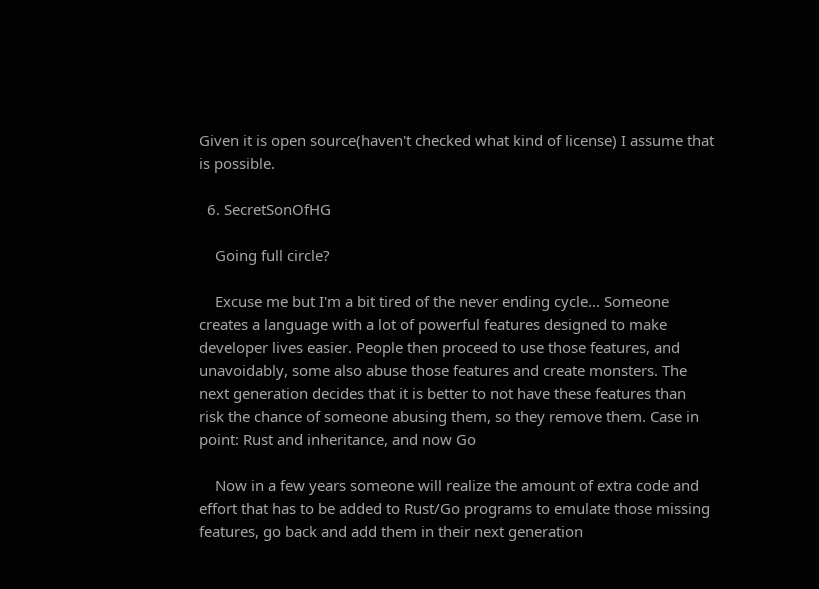Given it is open source(haven't checked what kind of license) I assume that is possible.

  6. SecretSonOfHG

    Going full circle?

    Excuse me but I'm a bit tired of the never ending cycle... Someone creates a language with a lot of powerful features designed to make developer lives easier. People then proceed to use those features, and unavoidably, some also abuse those features and create monsters. The next generation decides that it is better to not have these features than risk the chance of someone abusing them, so they remove them. Case in point: Rust and inheritance, and now Go

    Now in a few years someone will realize the amount of extra code and effort that has to be added to Rust/Go programs to emulate those missing features, go back and add them in their next generation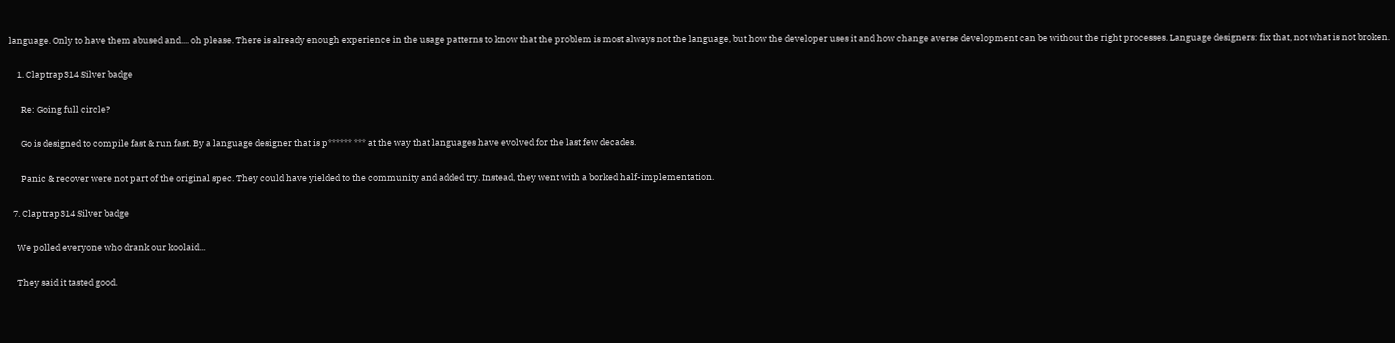language. Only to have them abused and.... oh please. There is already enough experience in the usage patterns to know that the problem is most always not the language, but how the developer uses it and how change averse development can be without the right processes. Language designers: fix that, not what is not broken.

    1. Claptrap314 Silver badge

      Re: Going full circle?

      Go is designed to compile fast & run fast. By a language designer that is p****** *** at the way that languages have evolved for the last few decades.

      Panic & recover were not part of the original spec. They could have yielded to the community and added try. Instead, they went with a borked half-implementation.

  7. Claptrap314 Silver badge

    We polled everyone who drank our koolaid...

    They said it tasted good.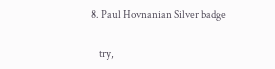8. Paul Hovnanian Silver badge

    try,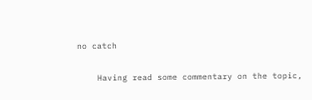no catch

    Having read some commentary on the topic,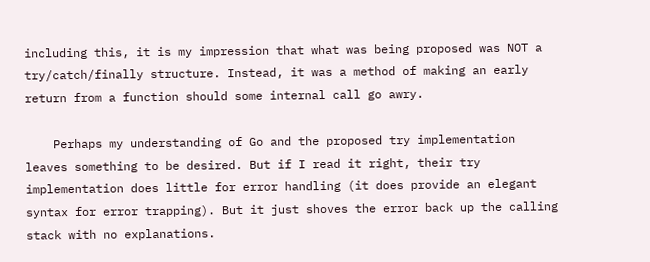including this, it is my impression that what was being proposed was NOT a try/catch/finally structure. Instead, it was a method of making an early return from a function should some internal call go awry.

    Perhaps my understanding of Go and the proposed try implementation leaves something to be desired. But if I read it right, their try implementation does little for error handling (it does provide an elegant syntax for error trapping). But it just shoves the error back up the calling stack with no explanations.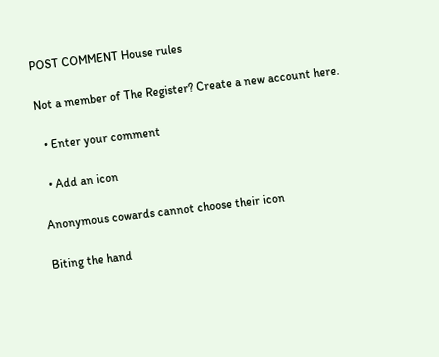POST COMMENT House rules

Not a member of The Register? Create a new account here.

  • Enter your comment

  • Add an icon

Anonymous cowards cannot choose their icon

Biting the hand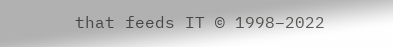that feeds IT © 1998–2022